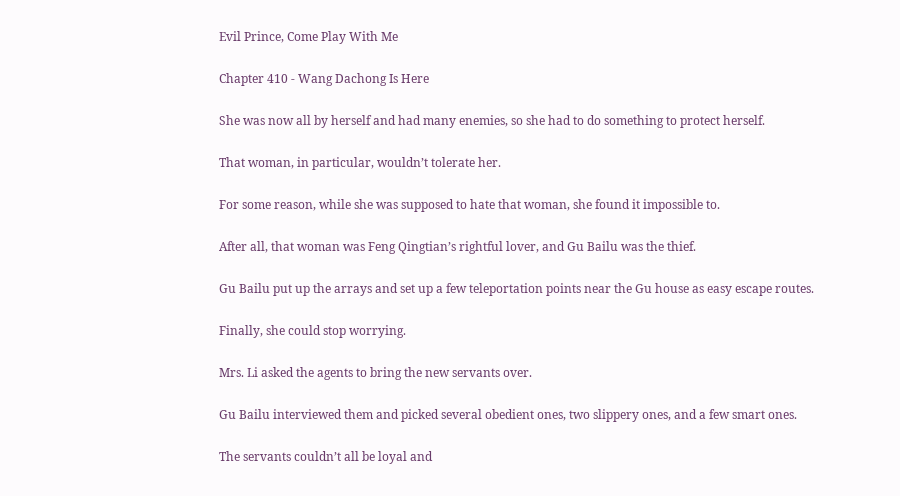Evil Prince, Come Play With Me

Chapter 410 - Wang Dachong Is Here

She was now all by herself and had many enemies, so she had to do something to protect herself.

That woman, in particular, wouldn’t tolerate her.

For some reason, while she was supposed to hate that woman, she found it impossible to.

After all, that woman was Feng Qingtian’s rightful lover, and Gu Bailu was the thief.

Gu Bailu put up the arrays and set up a few teleportation points near the Gu house as easy escape routes.

Finally, she could stop worrying.

Mrs. Li asked the agents to bring the new servants over.

Gu Bailu interviewed them and picked several obedient ones, two slippery ones, and a few smart ones.

The servants couldn’t all be loyal and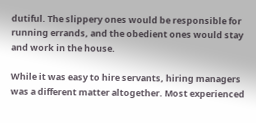dutiful. The slippery ones would be responsible for running errands, and the obedient ones would stay and work in the house.

While it was easy to hire servants, hiring managers was a different matter altogether. Most experienced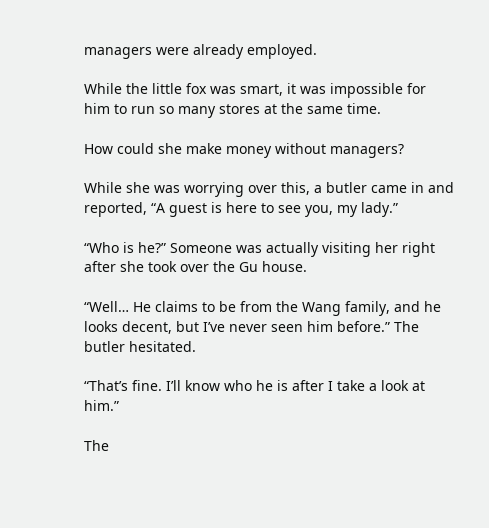managers were already employed.

While the little fox was smart, it was impossible for him to run so many stores at the same time.

How could she make money without managers?

While she was worrying over this, a butler came in and reported, “A guest is here to see you, my lady.”

“Who is he?” Someone was actually visiting her right after she took over the Gu house.

“Well… He claims to be from the Wang family, and he looks decent, but I’ve never seen him before.” The butler hesitated.

“That’s fine. I’ll know who he is after I take a look at him.”

The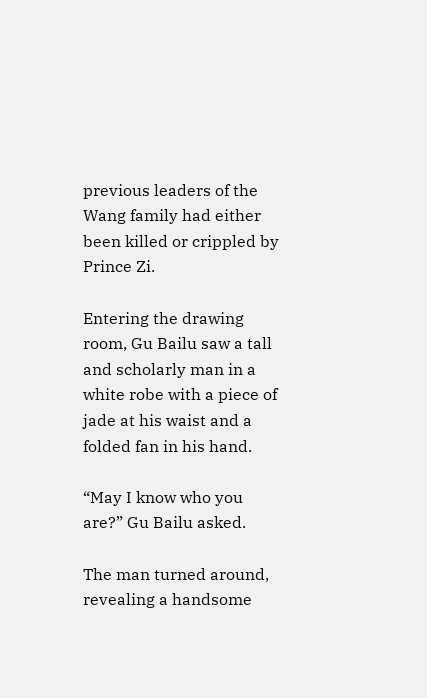previous leaders of the Wang family had either been killed or crippled by Prince Zi.

Entering the drawing room, Gu Bailu saw a tall and scholarly man in a white robe with a piece of jade at his waist and a folded fan in his hand.

“May I know who you are?” Gu Bailu asked.

The man turned around, revealing a handsome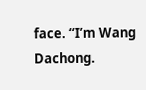face. “I’m Wang Dachong.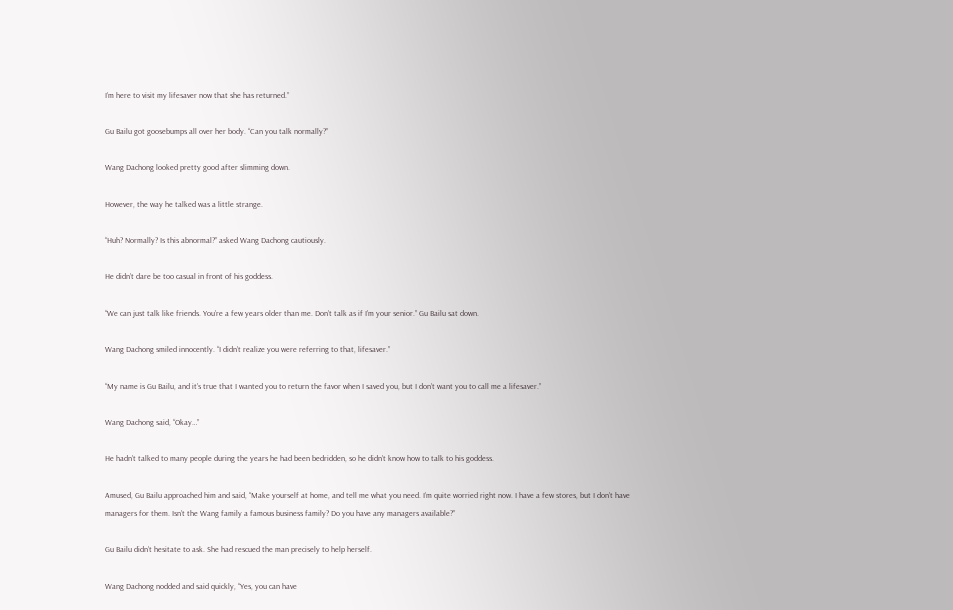I’m here to visit my lifesaver now that she has returned.”

Gu Bailu got goosebumps all over her body. “Can you talk normally?”

Wang Dachong looked pretty good after slimming down.

However, the way he talked was a little strange.

“Huh? Normally? Is this abnormal?” asked Wang Dachong cautiously.

He didn’t dare be too casual in front of his goddess.

“We can just talk like friends. You’re a few years older than me. Don’t talk as if I’m your senior.” Gu Bailu sat down.

Wang Dachong smiled innocently. “I didn’t realize you were referring to that, lifesaver.”

“My name is Gu Bailu, and it’s true that I wanted you to return the favor when I saved you, but I don’t want you to call me a lifesaver.”

Wang Dachong said, “Okay…”

He hadn’t talked to many people during the years he had been bedridden, so he didn’t know how to talk to his goddess.

Amused, Gu Bailu approached him and said, “Make yourself at home, and tell me what you need. I’m quite worried right now. I have a few stores, but I don’t have managers for them. Isn’t the Wang family a famous business family? Do you have any managers available?”

Gu Bailu didn’t hesitate to ask. She had rescued the man precisely to help herself.

Wang Dachong nodded and said quickly, “Yes, you can have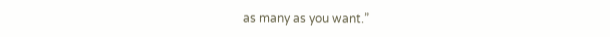as many as you want.”